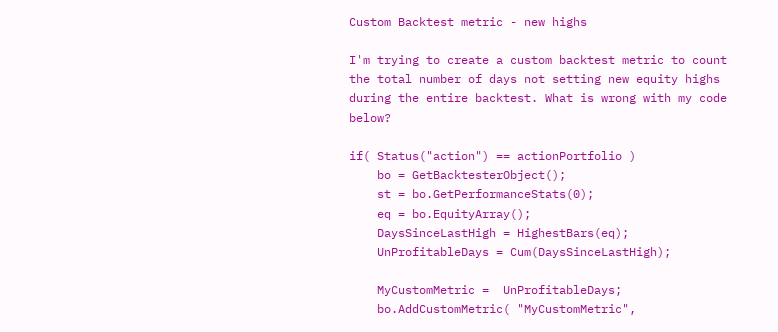Custom Backtest metric - new highs

I'm trying to create a custom backtest metric to count the total number of days not setting new equity highs during the entire backtest. What is wrong with my code below?

if( Status("action") == actionPortfolio )
    bo = GetBacktesterObject();
    st = bo.GetPerformanceStats(0);
    eq = bo.EquityArray();
    DaysSinceLastHigh = HighestBars(eq);
    UnProfitableDays = Cum(DaysSinceLastHigh);

    MyCustomMetric =  UnProfitableDays;
    bo.AddCustomMetric( "MyCustomMetric",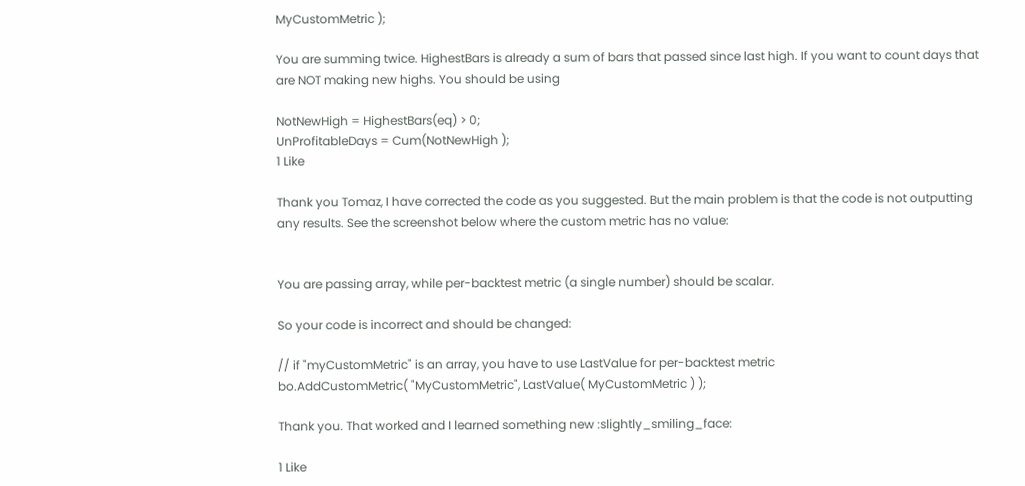MyCustomMetric );

You are summing twice. HighestBars is already a sum of bars that passed since last high. If you want to count days that are NOT making new highs. You should be using

NotNewHigh = HighestBars(eq) > 0;
UnProfitableDays = Cum(NotNewHigh );
1 Like

Thank you Tomaz, I have corrected the code as you suggested. But the main problem is that the code is not outputting any results. See the screenshot below where the custom metric has no value:


You are passing array, while per-backtest metric (a single number) should be scalar.

So your code is incorrect and should be changed:

// if "myCustomMetric" is an array, you have to use LastValue for per-backtest metric
bo.AddCustomMetric( "MyCustomMetric", LastValue( MyCustomMetric ) );

Thank you. That worked and I learned something new :slightly_smiling_face:

1 Like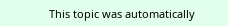This topic was automatically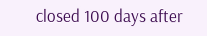closed 100 days after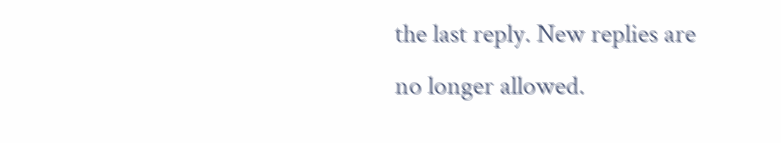the last reply. New replies are no longer allowed.